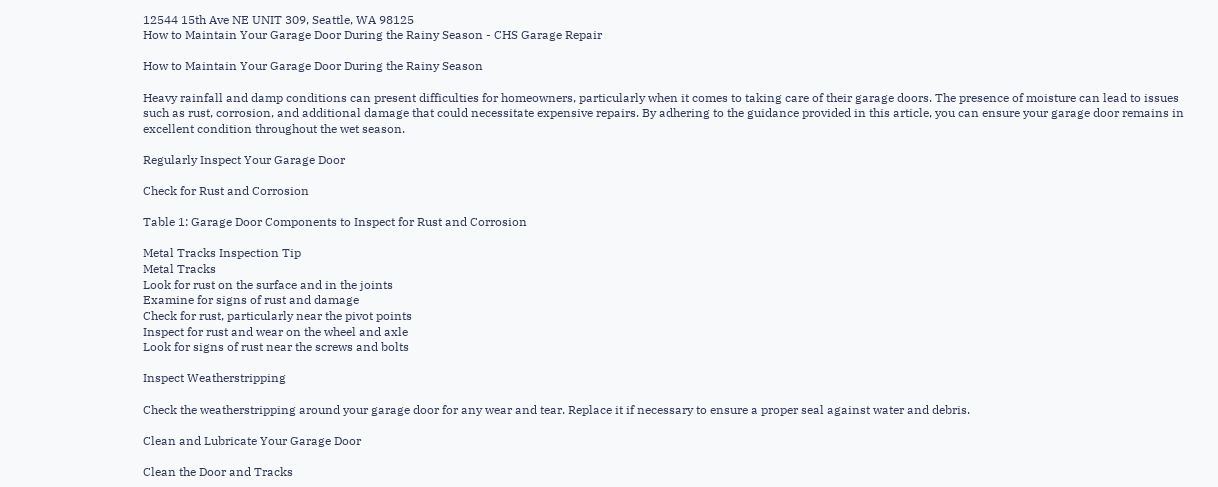12544 15th Ave NE UNIT 309, Seattle, WA 98125
How to Maintain Your Garage Door During the Rainy Season - CHS Garage Repair

How to Maintain Your Garage Door During the Rainy Season

Heavy rainfall and damp conditions can present difficulties for homeowners, particularly when it comes to taking care of their garage doors. The presence of moisture can lead to issues such as rust, corrosion, and additional damage that could necessitate expensive repairs. By adhering to the guidance provided in this article, you can ensure your garage door remains in excellent condition throughout the wet season.

Regularly Inspect Your Garage Door

Check for Rust and Corrosion

Table 1: Garage Door Components to Inspect for Rust and Corrosion

Metal Tracks Inspection Tip
Metal Tracks
Look for rust on the surface and in the joints
Examine for signs of rust and damage
Check for rust, particularly near the pivot points
Inspect for rust and wear on the wheel and axle
Look for signs of rust near the screws and bolts

Inspect Weatherstripping

Check the weatherstripping around your garage door for any wear and tear. Replace it if necessary to ensure a proper seal against water and debris.

Clean and Lubricate Your Garage Door

Clean the Door and Tracks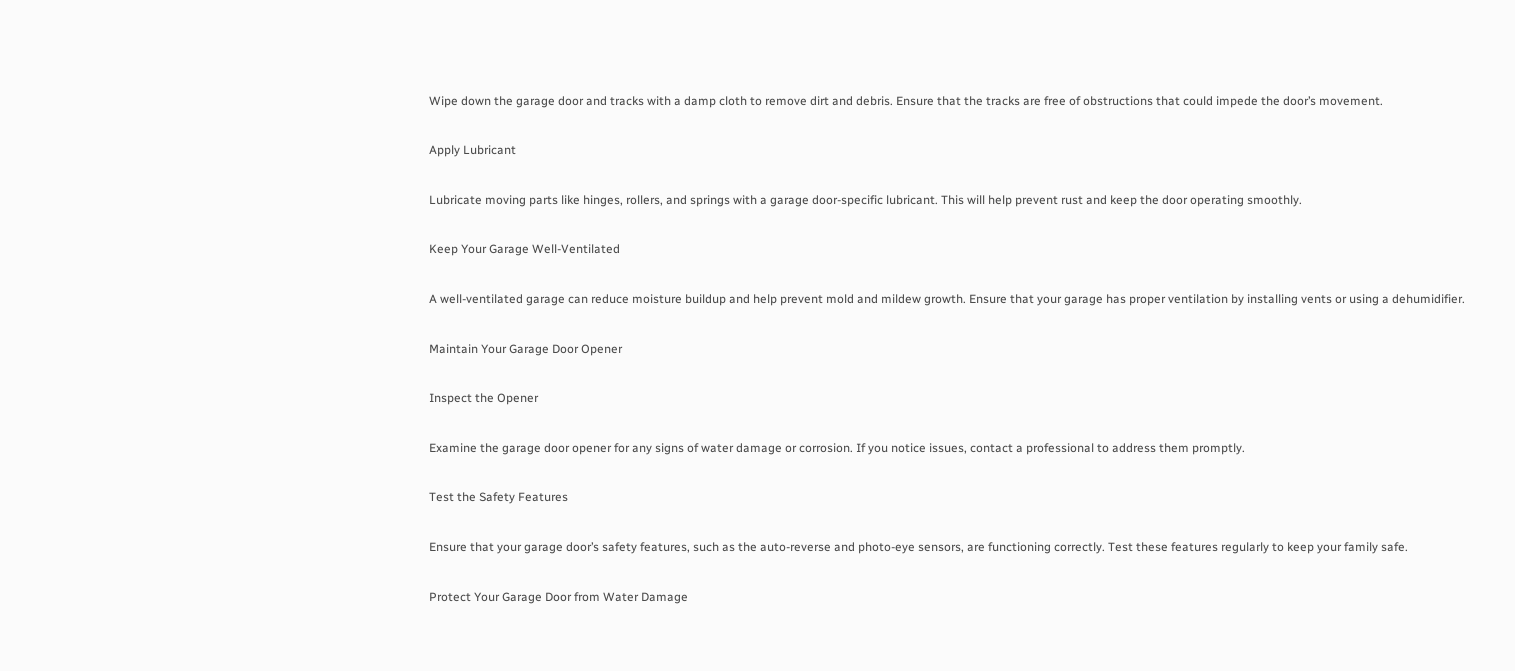Wipe down the garage door and tracks with a damp cloth to remove dirt and debris. Ensure that the tracks are free of obstructions that could impede the door’s movement.

Apply Lubricant

Lubricate moving parts like hinges, rollers, and springs with a garage door-specific lubricant. This will help prevent rust and keep the door operating smoothly.

Keep Your Garage Well-Ventilated

A well-ventilated garage can reduce moisture buildup and help prevent mold and mildew growth. Ensure that your garage has proper ventilation by installing vents or using a dehumidifier.

Maintain Your Garage Door Opener

Inspect the Opener

Examine the garage door opener for any signs of water damage or corrosion. If you notice issues, contact a professional to address them promptly.

Test the Safety Features

Ensure that your garage door’s safety features, such as the auto-reverse and photo-eye sensors, are functioning correctly. Test these features regularly to keep your family safe.

Protect Your Garage Door from Water Damage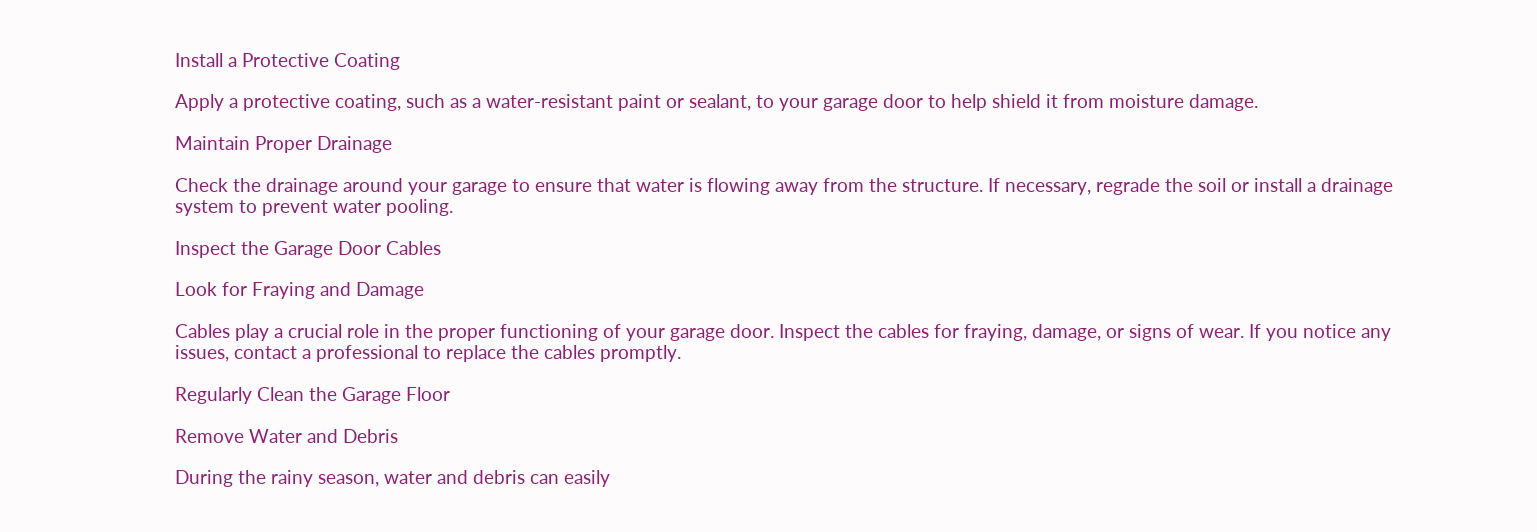Install a Protective Coating

Apply a protective coating, such as a water-resistant paint or sealant, to your garage door to help shield it from moisture damage.

Maintain Proper Drainage

Check the drainage around your garage to ensure that water is flowing away from the structure. If necessary, regrade the soil or install a drainage system to prevent water pooling.

Inspect the Garage Door Cables

Look for Fraying and Damage

Cables play a crucial role in the proper functioning of your garage door. Inspect the cables for fraying, damage, or signs of wear. If you notice any issues, contact a professional to replace the cables promptly.

Regularly Clean the Garage Floor

Remove Water and Debris

During the rainy season, water and debris can easily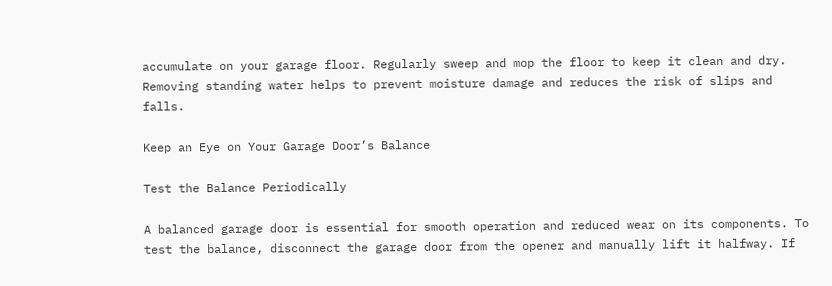accumulate on your garage floor. Regularly sweep and mop the floor to keep it clean and dry. Removing standing water helps to prevent moisture damage and reduces the risk of slips and falls.

Keep an Eye on Your Garage Door’s Balance

Test the Balance Periodically

A balanced garage door is essential for smooth operation and reduced wear on its components. To test the balance, disconnect the garage door from the opener and manually lift it halfway. If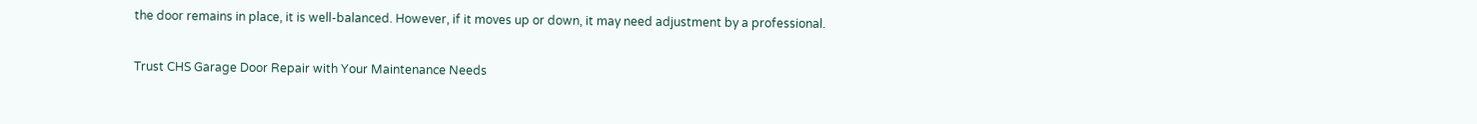the door remains in place, it is well-balanced. However, if it moves up or down, it may need adjustment by a professional.

Trust CHS Garage Door Repair with Your Maintenance Needs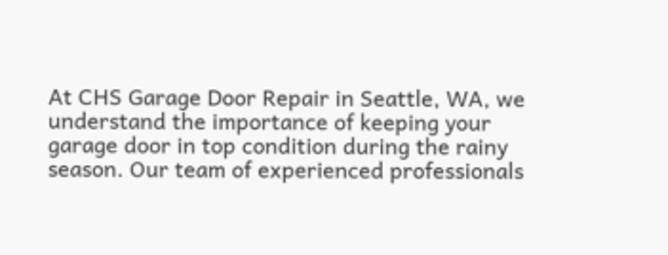At CHS Garage Door Repair in Seattle, WA, we understand the importance of keeping your garage door in top condition during the rainy season. Our team of experienced professionals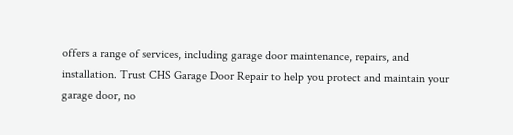offers a range of services, including garage door maintenance, repairs, and installation. Trust CHS Garage Door Repair to help you protect and maintain your garage door, no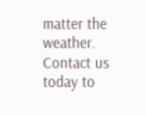matter the weather. Contact us today to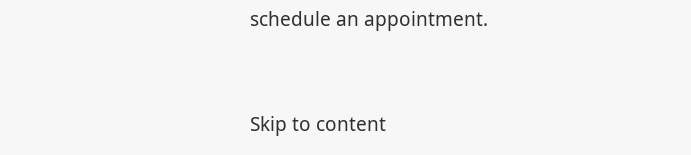schedule an appointment.


Skip to content